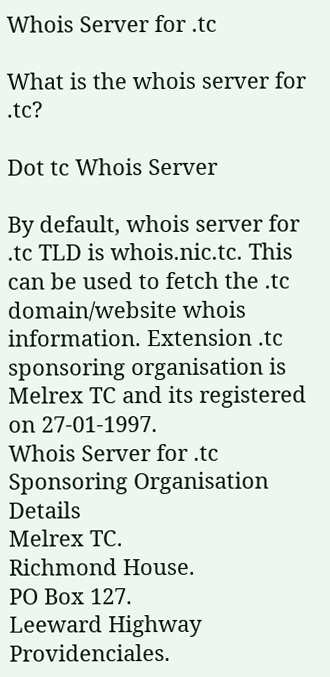Whois Server for .tc

What is the whois server for .tc?

Dot tc Whois Server

By default, whois server for .tc TLD is whois.nic.tc. This can be used to fetch the .tc domain/website whois information. Extension .tc sponsoring organisation is Melrex TC and its registered on 27-01-1997.
Whois Server for .tc
Sponsoring Organisation Details
Melrex TC.
Richmond House.
PO Box 127.
Leeward Highway Providenciales.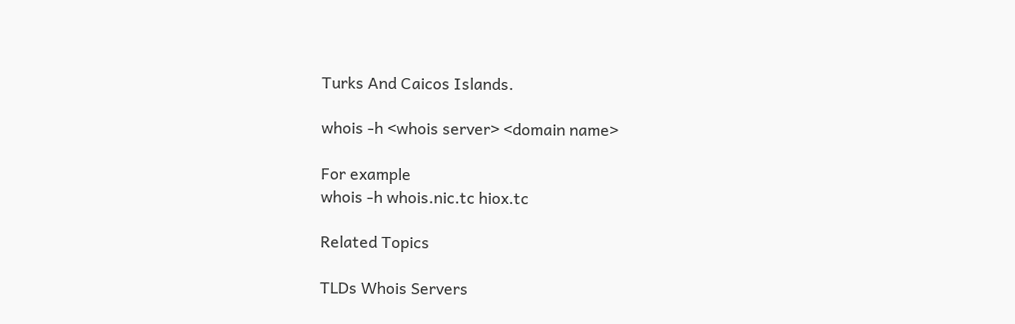Turks And Caicos Islands.

whois -h <whois server> <domain name>

For example
whois -h whois.nic.tc hiox.tc

Related Topics

TLDs Whois Servers